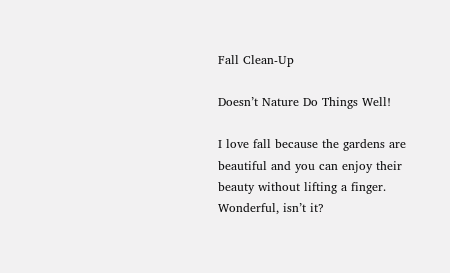Fall Clean-Up

Doesn’t Nature Do Things Well!

I love fall because the gardens are beautiful and you can enjoy their beauty without lifting a finger. Wonderful, isn’t it?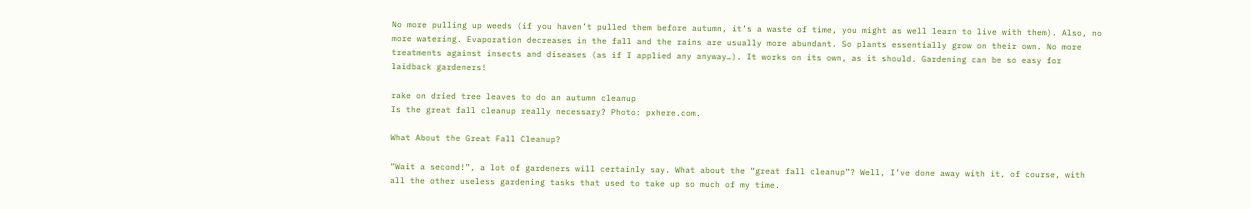No more pulling up weeds (if you haven’t pulled them before autumn, it’s a waste of time, you might as well learn to live with them). Also, no more watering. Evaporation decreases in the fall and the rains are usually more abundant. So plants essentially grow on their own. No more treatments against insects and diseases (as if I applied any anyway…). It works on its own, as it should. Gardening can be so easy for laidback gardeners!

rake on dried tree leaves to do an autumn cleanup
Is the great fall cleanup really necessary? Photo: pxhere.com.

What About the Great Fall Cleanup?

“Wait a second!”, a lot of gardeners will certainly say. What about the “great fall cleanup”? Well, I’ve done away with it, of course, with all the other useless gardening tasks that used to take up so much of my time.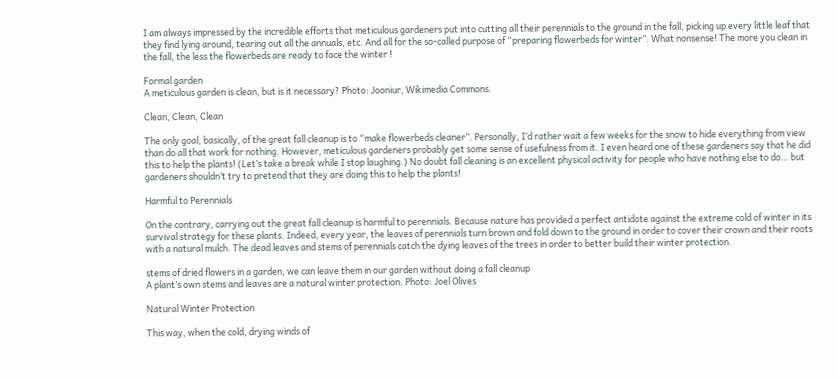I am always impressed by the incredible efforts that meticulous gardeners put into cutting all their perennials to the ground in the fall, picking up every little leaf that they find lying around, tearing out all the annuals, etc. And all for the so-called purpose of “preparing flowerbeds for winter”. What nonsense! The more you clean in the fall, the less the flowerbeds are ready to face the winter !

Formal garden
A meticulous garden is clean, but is it necessary? Photo: Jooniur, Wikimedia Commons.

Clean, Clean, Clean

The only goal, basically, of the great fall cleanup is to “make flowerbeds cleaner”. Personally, I’d rather wait a few weeks for the snow to hide everything from view than do all that work for nothing. However, meticulous gardeners probably get some sense of usefulness from it. I even heard one of these gardeners say that he did this to help the plants! (Let’s take a break while I stop laughing.) No doubt fall cleaning is an excellent physical activity for people who have nothing else to do… but gardeners shouldn’t try to pretend that they are doing this to help the plants!

Harmful to Perennials

On the contrary, carrying out the great fall cleanup is harmful to perennials. Because nature has provided a perfect antidote against the extreme cold of winter in its survival strategy for these plants. Indeed, every year, the leaves of perennials turn brown and fold down to the ground in order to cover their crown and their roots with a natural mulch. The dead leaves and stems of perennials catch the dying leaves of the trees in order to better build their winter protection.

stems of dried flowers in a garden, we can leave them in our garden without doing a fall cleanup
A plant’s own stems and leaves are a natural winter protection. Photo: Joel Olives

Natural Winter Protection

This way, when the cold, drying winds of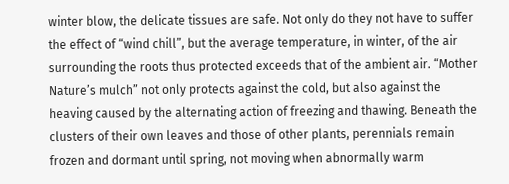winter blow, the delicate tissues are safe. Not only do they not have to suffer the effect of “wind chill”, but the average temperature, in winter, of the air surrounding the roots thus protected exceeds that of the ambient air. “Mother Nature’s mulch” not only protects against the cold, but also against the heaving caused by the alternating action of freezing and thawing. Beneath the clusters of their own leaves and those of other plants, perennials remain frozen and dormant until spring, not moving when abnormally warm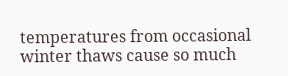temperatures from occasional winter thaws cause so much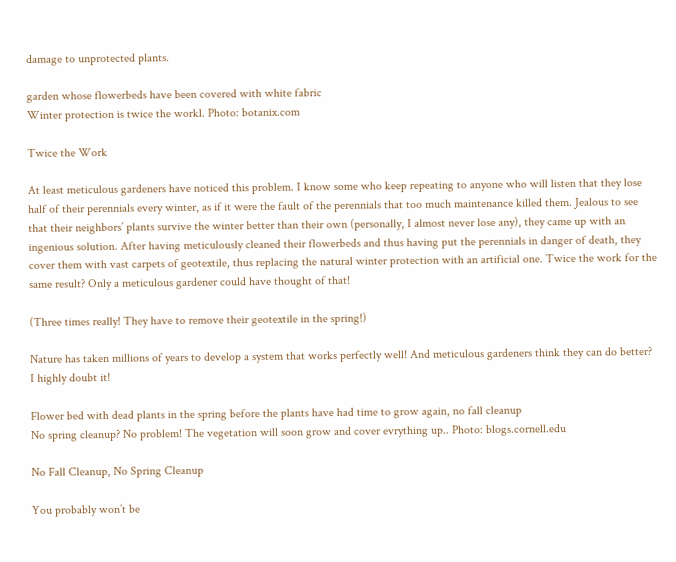damage to unprotected plants.

garden whose flowerbeds have been covered with white fabric
Winter protection is twice the workl. Photo: botanix.com

Twice the Work

At least meticulous gardeners have noticed this problem. I know some who keep repeating to anyone who will listen that they lose half of their perennials every winter, as if it were the fault of the perennials that too much maintenance killed them. Jealous to see that their neighbors’ plants survive the winter better than their own (personally, I almost never lose any), they came up with an ingenious solution. After having meticulously cleaned their flowerbeds and thus having put the perennials in danger of death, they cover them with vast carpets of geotextile, thus replacing the natural winter protection with an artificial one. Twice the work for the same result? Only a meticulous gardener could have thought of that!

(Three times really! They have to remove their geotextile in the spring!)

Nature has taken millions of years to develop a system that works perfectly well! And meticulous gardeners think they can do better? I highly doubt it!

Flower bed with dead plants in the spring before the plants have had time to grow again, no fall cleanup
No spring cleanup? No problem! The vegetation will soon grow and cover evrything up.. Photo: blogs.cornell.edu

No Fall Cleanup, No Spring Cleanup

You probably won’t be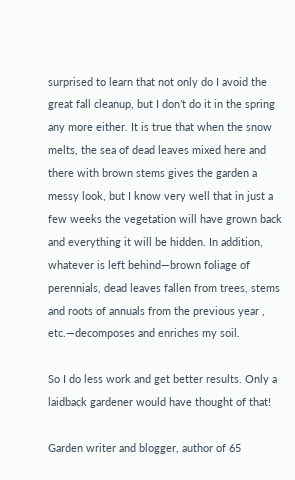surprised to learn that not only do I avoid the great fall cleanup, but I don’t do it in the spring any more either. It is true that when the snow melts, the sea of dead leaves mixed here and there with brown stems gives the garden a messy look, but I know very well that in just a few weeks the vegetation will have grown back and everything it will be hidden. In addition, whatever is left behind—brown foliage of perennials, dead leaves fallen from trees, stems and roots of annuals from the previous year , etc.—decomposes and enriches my soil.

So I do less work and get better results. Only a laidback gardener would have thought of that!

Garden writer and blogger, author of 65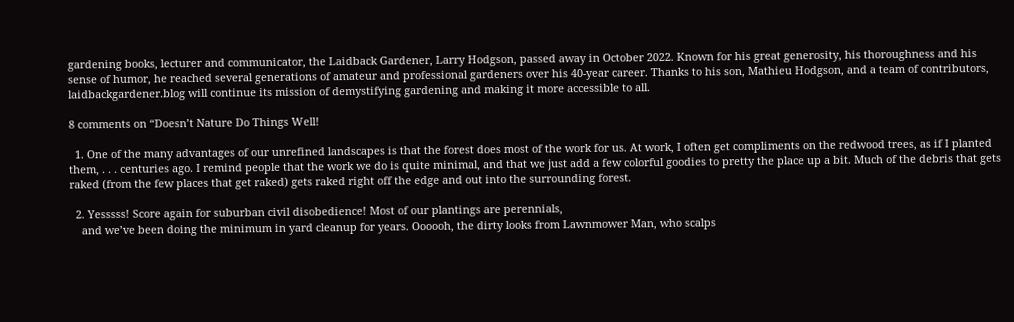gardening books, lecturer and communicator, the Laidback Gardener, Larry Hodgson, passed away in October 2022. Known for his great generosity, his thoroughness and his sense of humor, he reached several generations of amateur and professional gardeners over his 40-year career. Thanks to his son, Mathieu Hodgson, and a team of contributors, laidbackgardener.blog will continue its mission of demystifying gardening and making it more accessible to all.

8 comments on “Doesn’t Nature Do Things Well!

  1. One of the many advantages of our unrefined landscapes is that the forest does most of the work for us. At work, I often get compliments on the redwood trees, as if I planted them, . . . centuries ago. I remind people that the work we do is quite minimal, and that we just add a few colorful goodies to pretty the place up a bit. Much of the debris that gets raked (from the few places that get raked) gets raked right off the edge and out into the surrounding forest.

  2. Yesssss! Score again for suburban civil disobedience! Most of our plantings are perennials,
    and we’ve been doing the minimum in yard cleanup for years. Oooooh, the dirty looks from Lawnmower Man, who scalps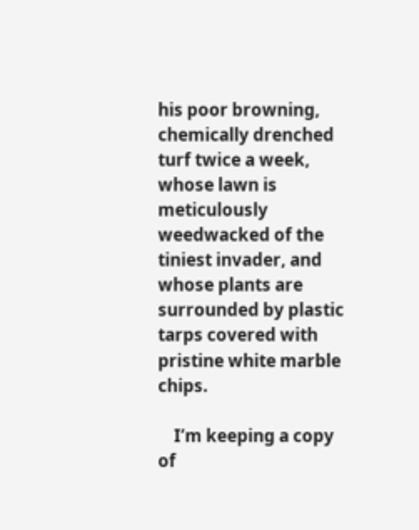his poor browning, chemically drenched turf twice a week, whose lawn is meticulously weedwacked of the tiniest invader, and whose plants are surrounded by plastic tarps covered with pristine white marble chips.

    I’m keeping a copy of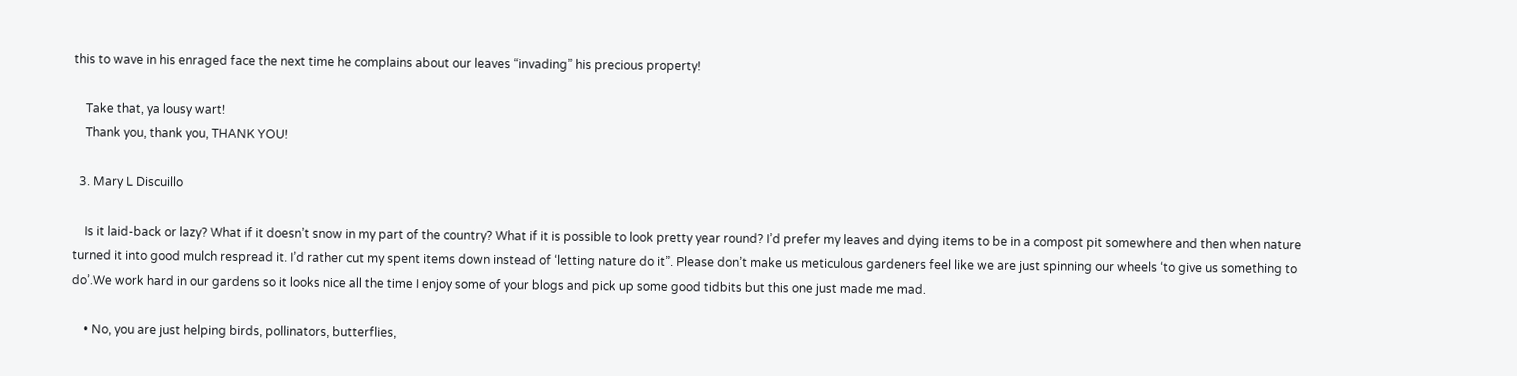this to wave in his enraged face the next time he complains about our leaves “invading” his precious property!

    Take that, ya lousy wart!
    Thank you, thank you, THANK YOU!

  3. Mary L Discuillo

    Is it laid-back or lazy? What if it doesn’t snow in my part of the country? What if it is possible to look pretty year round? I’d prefer my leaves and dying items to be in a compost pit somewhere and then when nature turned it into good mulch respread it. I’d rather cut my spent items down instead of ‘letting nature do it”. Please don’t make us meticulous gardeners feel like we are just spinning our wheels ‘to give us something to do’.We work hard in our gardens so it looks nice all the time I enjoy some of your blogs and pick up some good tidbits but this one just made me mad.

    • No, you are just helping birds, pollinators, butterflies,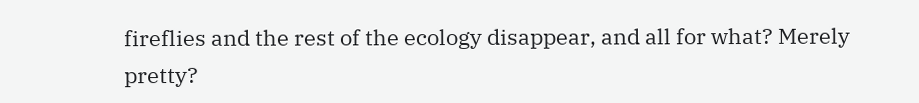fireflies and the rest of the ecology disappear, and all for what? Merely pretty?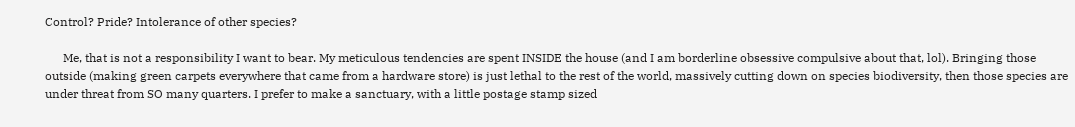Control? Pride? Intolerance of other species?

      Me, that is not a responsibility I want to bear. My meticulous tendencies are spent INSIDE the house (and I am borderline obsessive compulsive about that, lol). Bringing those outside (making green carpets everywhere that came from a hardware store) is just lethal to the rest of the world, massively cutting down on species biodiversity, then those species are under threat from SO many quarters. I prefer to make a sanctuary, with a little postage stamp sized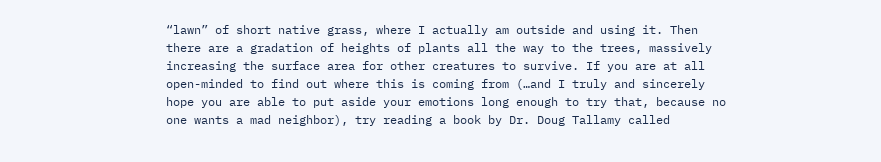“lawn” of short native grass, where I actually am outside and using it. Then there are a gradation of heights of plants all the way to the trees, massively increasing the surface area for other creatures to survive. If you are at all open-minded to find out where this is coming from (…and I truly and sincerely hope you are able to put aside your emotions long enough to try that, because no one wants a mad neighbor), try reading a book by Dr. Doug Tallamy called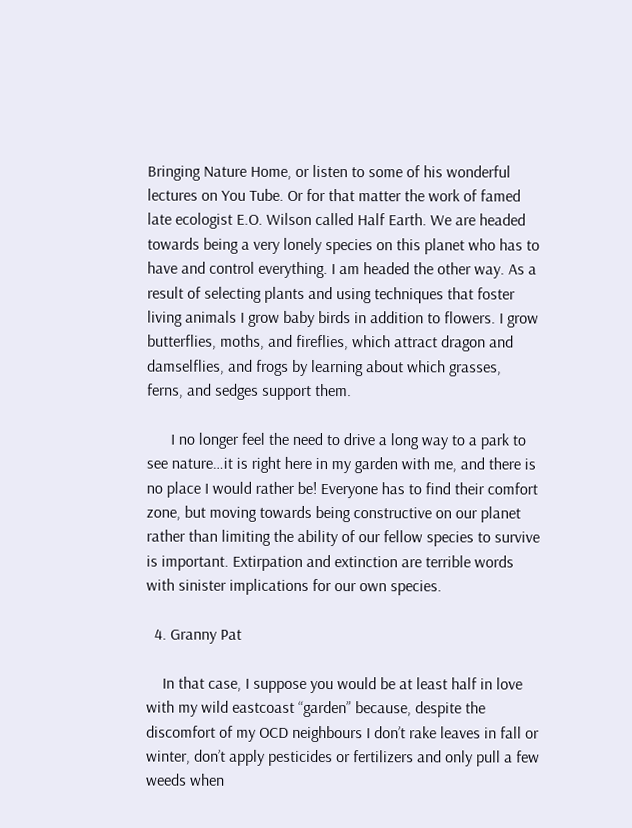Bringing Nature Home, or listen to some of his wonderful lectures on You Tube. Or for that matter the work of famed late ecologist E.O. Wilson called Half Earth. We are headed towards being a very lonely species on this planet who has to have and control everything. I am headed the other way. As a result of selecting plants and using techniques that foster living animals I grow baby birds in addition to flowers. I grow butterflies, moths, and fireflies, which attract dragon and damselflies, and frogs by learning about which grasses, ferns, and sedges support them.

      I no longer feel the need to drive a long way to a park to see nature…it is right here in my garden with me, and there is no place I would rather be! Everyone has to find their comfort zone, but moving towards being constructive on our planet rather than limiting the ability of our fellow species to survive is important. Extirpation and extinction are terrible words with sinister implications for our own species.

  4. Granny Pat

    In that case, I suppose you would be at least half in love with my wild eastcoast “garden” because, despite the discomfort of my OCD neighbours I don’t rake leaves in fall or winter, don’t apply pesticides or fertilizers and only pull a few weeds when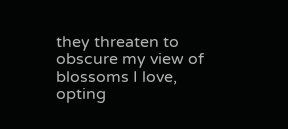they threaten to obscure my view of blossoms I love, opting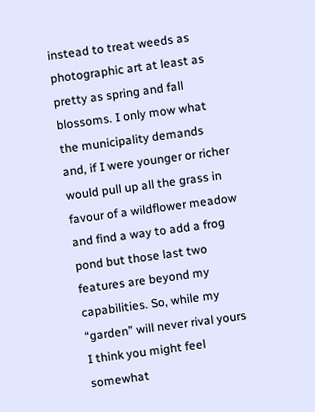instead to treat weeds as photographic art at least as pretty as spring and fall blossoms. I only mow what the municipality demands and, if I were younger or richer would pull up all the grass in favour of a wildflower meadow and find a way to add a frog pond but those last two features are beyond my capabilities. So, while my “garden” will never rival yours I think you might feel somewhat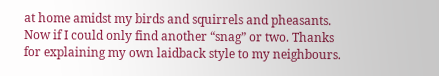at home amidst my birds and squirrels and pheasants. Now if I could only find another “snag” or two. Thanks for explaining my own laidback style to my neighbours.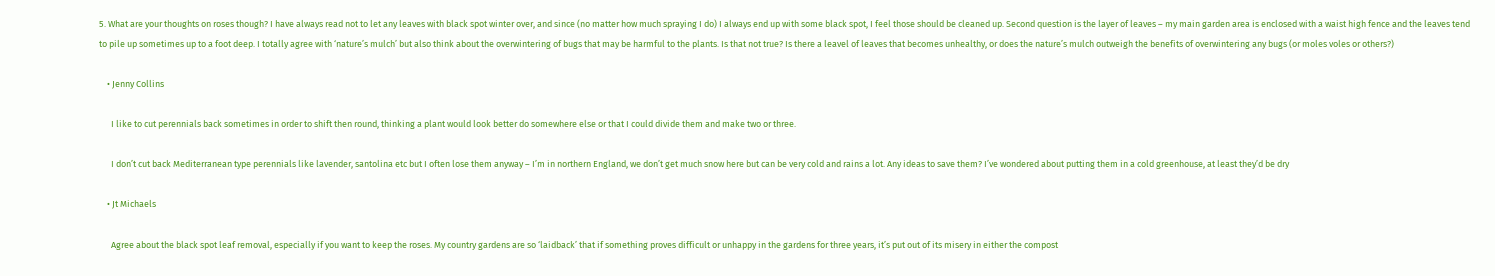5. What are your thoughts on roses though? I have always read not to let any leaves with black spot winter over, and since (no matter how much spraying I do) I always end up with some black spot, I feel those should be cleaned up. Second question is the layer of leaves – my main garden area is enclosed with a waist high fence and the leaves tend to pile up sometimes up to a foot deep. I totally agree with ‘nature’s mulch’ but also think about the overwintering of bugs that may be harmful to the plants. Is that not true? Is there a leavel of leaves that becomes unhealthy, or does the nature’s mulch outweigh the benefits of overwintering any bugs (or moles voles or others?)

    • Jenny Collins

      I like to cut perennials back sometimes in order to shift then round, thinking a plant would look better do somewhere else or that I could divide them and make two or three.

      I don’t cut back Mediterranean type perennials like lavender, santolina etc but I often lose them anyway – I’m in northern England, we don’t get much snow here but can be very cold and rains a lot. Any ideas to save them? I’ve wondered about putting them in a cold greenhouse, at least they’d be dry

    • Jt Michaels

      Agree about the black spot leaf removal, especially if you want to keep the roses. My country gardens are so ‘laidback’ that if something proves difficult or unhappy in the gardens for three years, it’s put out of its misery in either the compost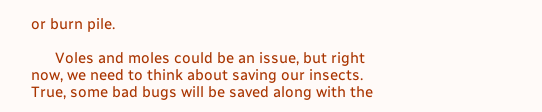or burn pile.

      Voles and moles could be an issue, but right now, we need to think about saving our insects. True, some bad bugs will be saved along with the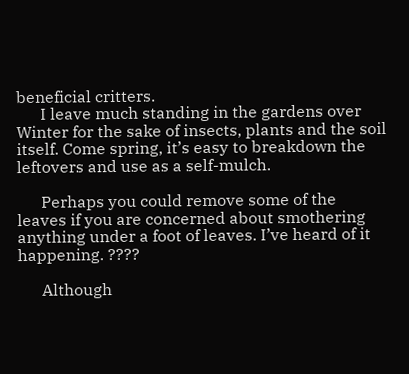beneficial critters.
      I leave much standing in the gardens over Winter for the sake of insects, plants and the soil itself. Come spring, it’s easy to breakdown the leftovers and use as a self-mulch.

      Perhaps you could remove some of the leaves if you are concerned about smothering anything under a foot of leaves. I’ve heard of it happening. ????

      Although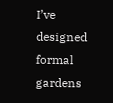I’ve designed formal gardens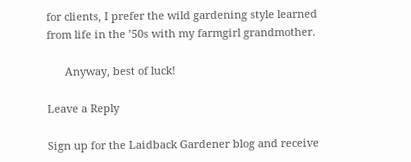for clients, I prefer the wild gardening style learned from life in the ’50s with my farmgirl grandmother.

      Anyway, best of luck!

Leave a Reply

Sign up for the Laidback Gardener blog and receive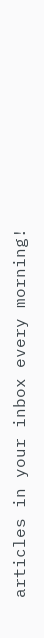articles in your inbox every morning!